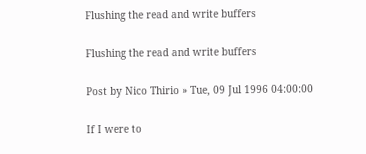Flushing the read and write buffers

Flushing the read and write buffers

Post by Nico Thirio » Tue, 09 Jul 1996 04:00:00

If I were to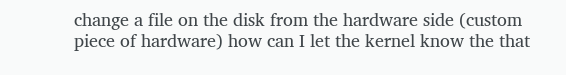change a file on the disk from the hardware side (custom
piece of hardware) how can I let the kernel know the that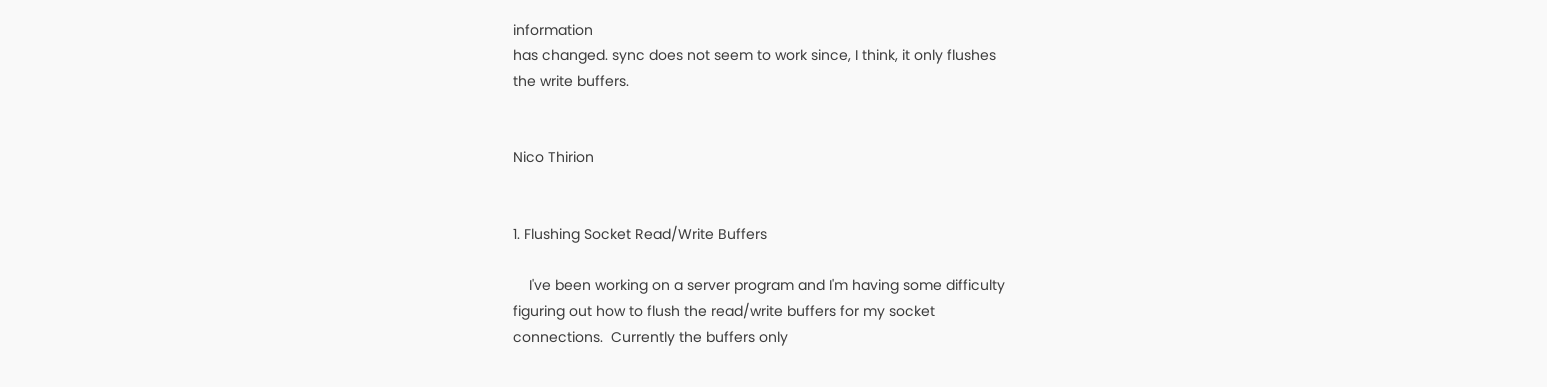information
has changed. sync does not seem to work since, I think, it only flushes
the write buffers.


Nico Thirion


1. Flushing Socket Read/Write Buffers

    I've been working on a server program and I'm having some difficulty
figuring out how to flush the read/write buffers for my socket
connections.  Currently the buffers only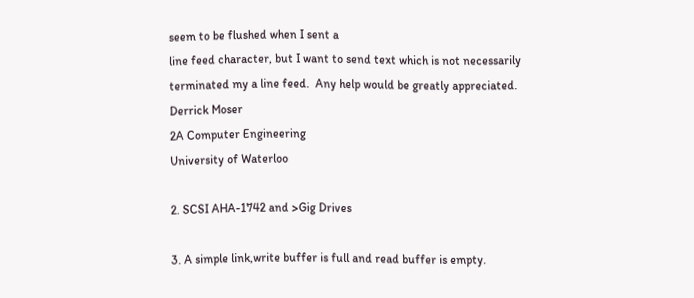seem to be flushed when I sent a
line feed character, but I want to send text which is not necessarily
terminated my a line feed.  Any help would be greatly appreciated.
Derrick Moser
2A Computer Engineering
University of Waterloo

2. SCSI AHA-1742 and >Gig Drives

3. A simple link,write buffer is full and read buffer is empty.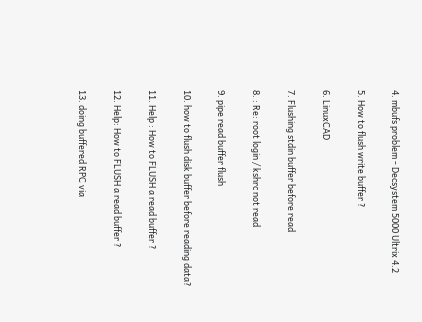4. mbufs problem - Decsystem 5000 Ultrix 4.2

5. How to flush write buffer ?

6. LinuxCAD

7. Flushing stdin buffer before read

8. : Re: root login / kshrc not read

9. pipe read buffer flush

10. how to flush disk buffer before reading data?

11. Help : How to FLUSH a read buffer ?

12. Help: How to FLUSH a read buffer ?

13. doing buffered RPC via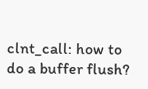clnt_call: how to do a buffer flush?